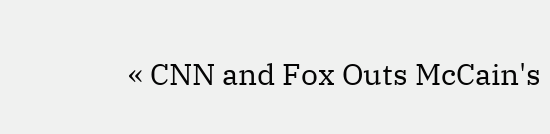« CNN and Fox Outs McCain's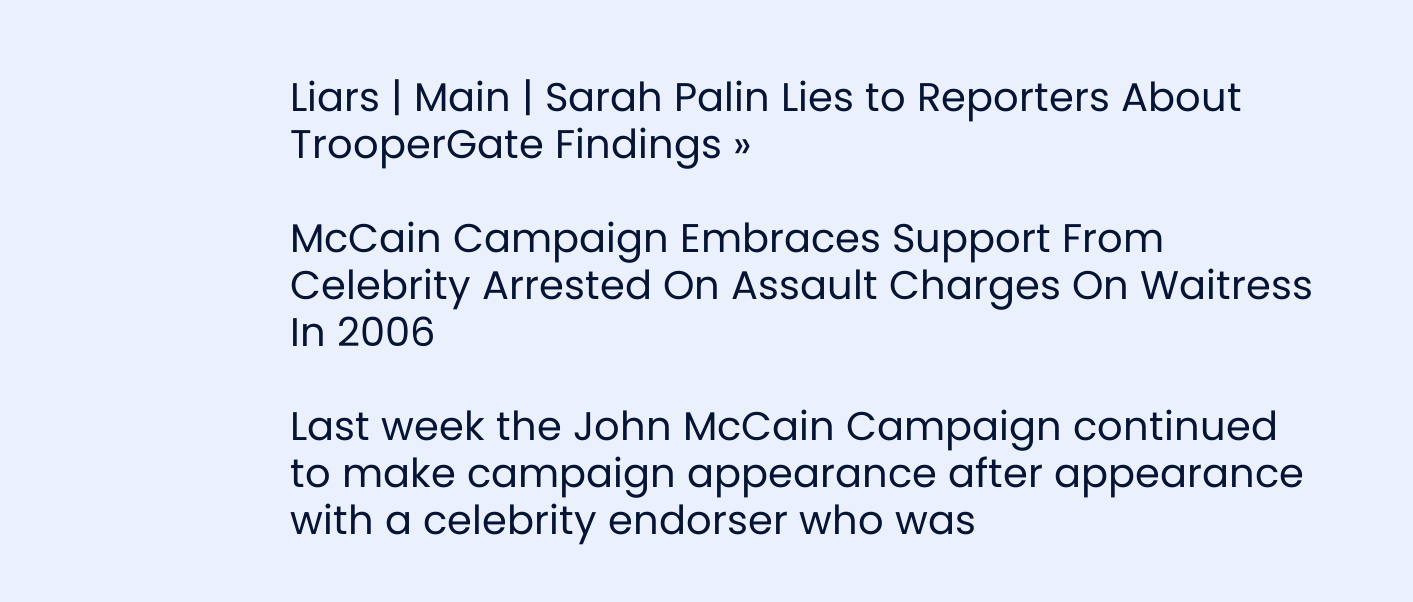Liars | Main | Sarah Palin Lies to Reporters About TrooperGate Findings »

McCain Campaign Embraces Support From Celebrity Arrested On Assault Charges On Waitress In 2006

Last week the John McCain Campaign continued to make campaign appearance after appearance with a celebrity endorser who was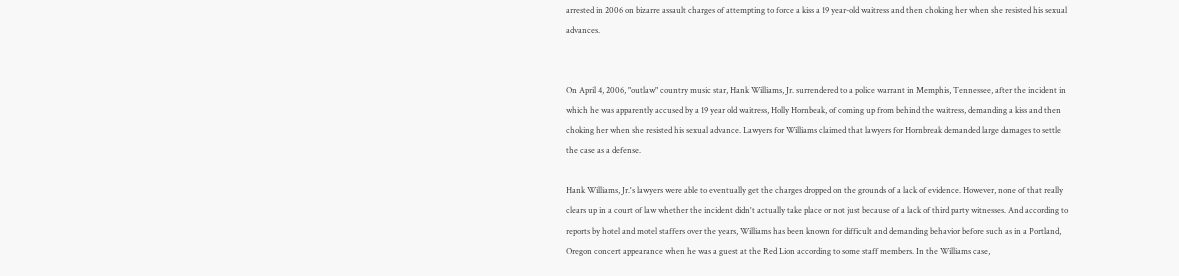arrested in 2006 on bizarre assault charges of attempting to force a kiss a 19 year-old waitress and then choking her when she resisted his sexual advances.


On April 4, 2006, "outlaw" country music star, Hank Williams, Jr. surrendered to a police warrant in Memphis, Tennessee, after the incident in which he was apparently accused by a 19 year old waitress, Holly Hornbeak, of coming up from behind the waitress, demanding a kiss and then choking her when she resisted his sexual advance. Lawyers for Williams claimed that lawyers for Hornbreak demanded large damages to settle the case as a defense.

Hank Williams, Jr.'s lawyers were able to eventually get the charges dropped on the grounds of a lack of evidence. However, none of that really clears up in a court of law whether the incident didn't actually take place or not just because of a lack of third party witnesses. And according to reports by hotel and motel staffers over the years, Williams has been known for difficult and demanding behavior before such as in a Portland, Oregon concert appearance when he was a guest at the Red Lion according to some staff members. In the Williams case,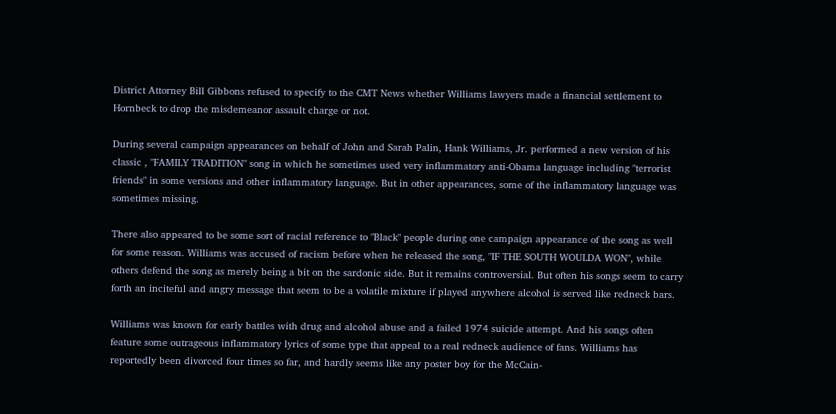District Attorney Bill Gibbons refused to specify to the CMT News whether Williams lawyers made a financial settlement to Hornbeck to drop the misdemeanor assault charge or not.

During several campaign appearances on behalf of John and Sarah Palin, Hank Williams, Jr. performed a new version of his classic , "FAMILY TRADITION" song in which he sometimes used very inflammatory anti-Obama language including "terrorist friends" in some versions and other inflammatory language. But in other appearances, some of the inflammatory language was sometimes missing.

There also appeared to be some sort of racial reference to "Black" people during one campaign appearance of the song as well for some reason. Williams was accused of racism before when he released the song, "IF THE SOUTH WOULDA WON", while others defend the song as merely being a bit on the sardonic side. But it remains controversial. But often his songs seem to carry forth an inciteful and angry message that seem to be a volatile mixture if played anywhere alcohol is served like redneck bars.

Williams was known for early battles with drug and alcohol abuse and a failed 1974 suicide attempt. And his songs often feature some outrageous inflammatory lyrics of some type that appeal to a real redneck audience of fans. Williams has reportedly been divorced four times so far, and hardly seems like any poster boy for the McCain-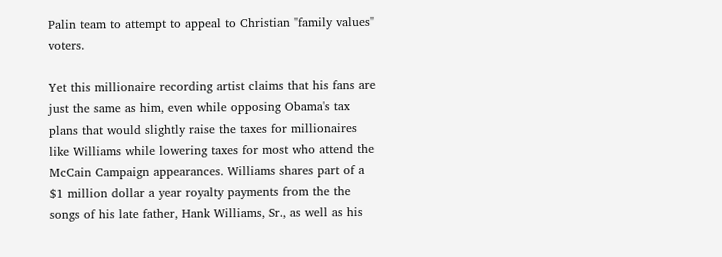Palin team to attempt to appeal to Christian "family values" voters.

Yet this millionaire recording artist claims that his fans are just the same as him, even while opposing Obama's tax plans that would slightly raise the taxes for millionaires like Williams while lowering taxes for most who attend the McCain Campaign appearances. Williams shares part of a $1 million dollar a year royalty payments from the the songs of his late father, Hank Williams, Sr., as well as his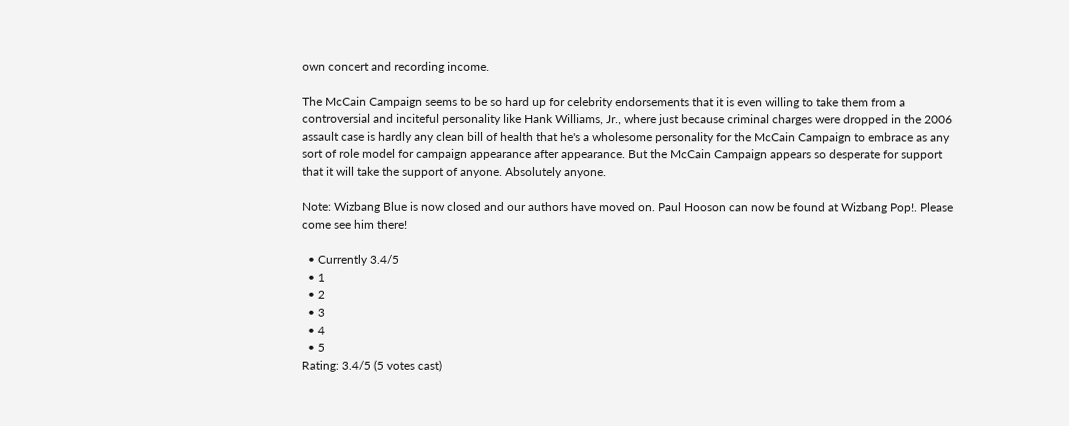own concert and recording income.

The McCain Campaign seems to be so hard up for celebrity endorsements that it is even willing to take them from a controversial and inciteful personality like Hank Williams, Jr., where just because criminal charges were dropped in the 2006 assault case is hardly any clean bill of health that he's a wholesome personality for the McCain Campaign to embrace as any sort of role model for campaign appearance after appearance. But the McCain Campaign appears so desperate for support that it will take the support of anyone. Absolutely anyone.

Note: Wizbang Blue is now closed and our authors have moved on. Paul Hooson can now be found at Wizbang Pop!. Please come see him there!

  • Currently 3.4/5
  • 1
  • 2
  • 3
  • 4
  • 5
Rating: 3.4/5 (5 votes cast)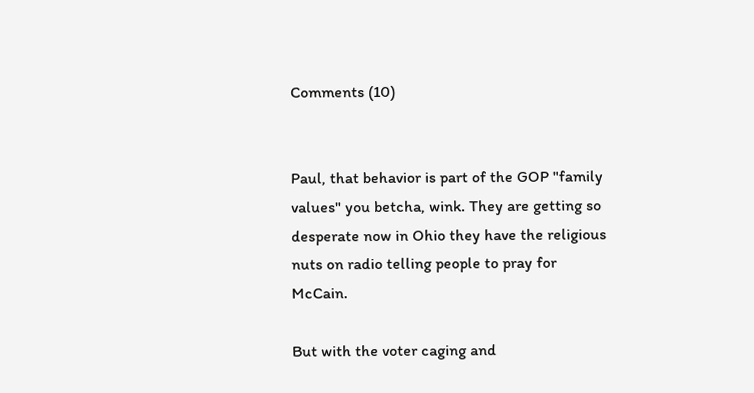Comments (10)


Paul, that behavior is part of the GOP "family values" you betcha, wink. They are getting so desperate now in Ohio they have the religious nuts on radio telling people to pray for McCain.

But with the voter caging and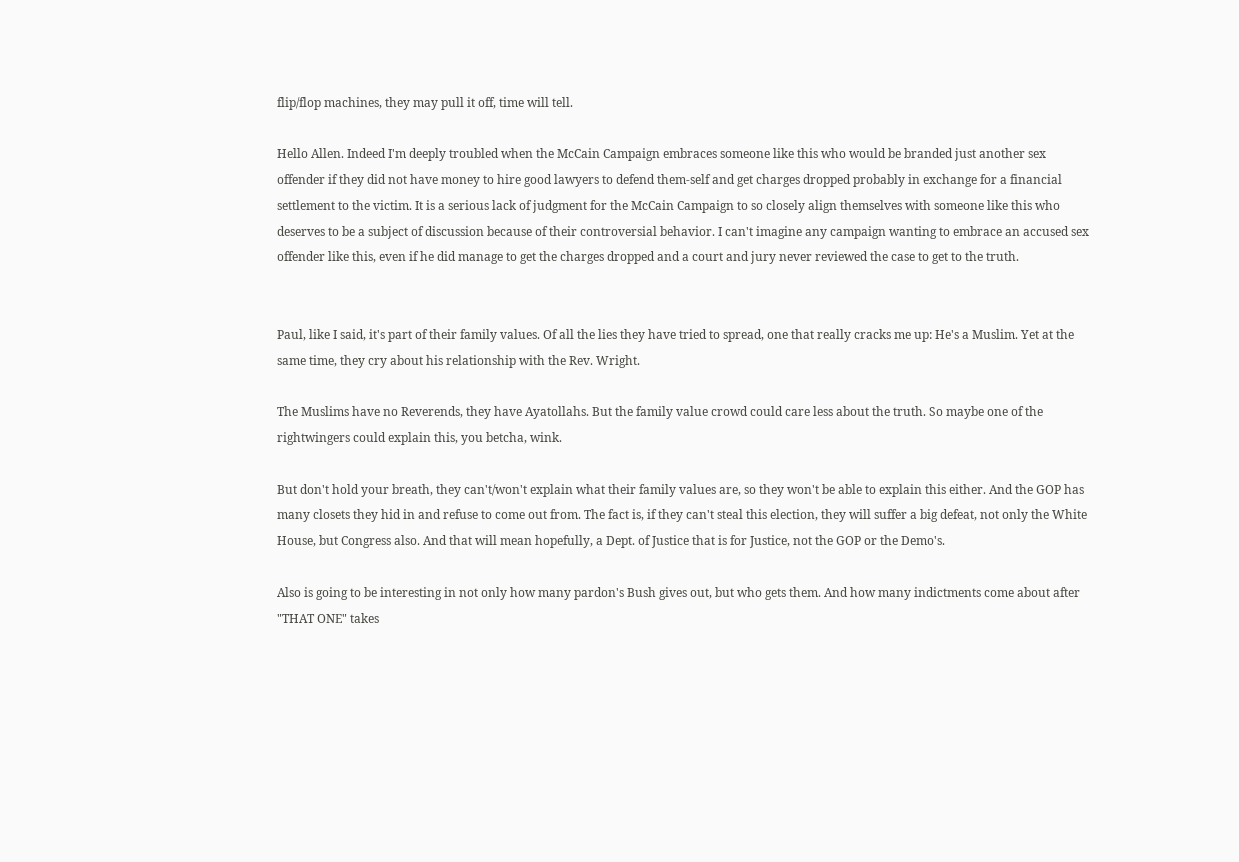flip/flop machines, they may pull it off, time will tell.

Hello Allen. Indeed I'm deeply troubled when the McCain Campaign embraces someone like this who would be branded just another sex offender if they did not have money to hire good lawyers to defend them-self and get charges dropped probably in exchange for a financial settlement to the victim. It is a serious lack of judgment for the McCain Campaign to so closely align themselves with someone like this who deserves to be a subject of discussion because of their controversial behavior. I can't imagine any campaign wanting to embrace an accused sex offender like this, even if he did manage to get the charges dropped and a court and jury never reviewed the case to get to the truth.


Paul, like I said, it's part of their family values. Of all the lies they have tried to spread, one that really cracks me up: He's a Muslim. Yet at the same time, they cry about his relationship with the Rev. Wright.

The Muslims have no Reverends, they have Ayatollahs. But the family value crowd could care less about the truth. So maybe one of the rightwingers could explain this, you betcha, wink.

But don't hold your breath, they can't/won't explain what their family values are, so they won't be able to explain this either. And the GOP has many closets they hid in and refuse to come out from. The fact is, if they can't steal this election, they will suffer a big defeat, not only the White House, but Congress also. And that will mean hopefully, a Dept. of Justice that is for Justice, not the GOP or the Demo's.

Also is going to be interesting in not only how many pardon's Bush gives out, but who gets them. And how many indictments come about after "THAT ONE" takes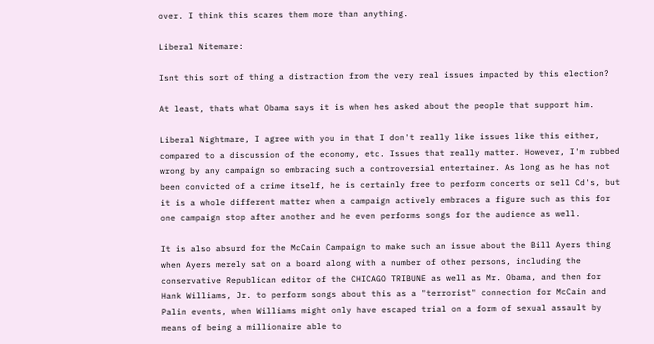over. I think this scares them more than anything.

Liberal Nitemare:

Isnt this sort of thing a distraction from the very real issues impacted by this election?

At least, thats what Obama says it is when hes asked about the people that support him.

Liberal Nightmare, I agree with you in that I don't really like issues like this either, compared to a discussion of the economy, etc. Issues that really matter. However, I'm rubbed wrong by any campaign so embracing such a controversial entertainer. As long as he has not been convicted of a crime itself, he is certainly free to perform concerts or sell Cd's, but it is a whole different matter when a campaign actively embraces a figure such as this for one campaign stop after another and he even performs songs for the audience as well.

It is also absurd for the McCain Campaign to make such an issue about the Bill Ayers thing when Ayers merely sat on a board along with a number of other persons, including the conservative Republican editor of the CHICAGO TRIBUNE as well as Mr. Obama, and then for Hank Williams, Jr. to perform songs about this as a "terrorist" connection for McCain and Palin events, when Williams might only have escaped trial on a form of sexual assault by means of being a millionaire able to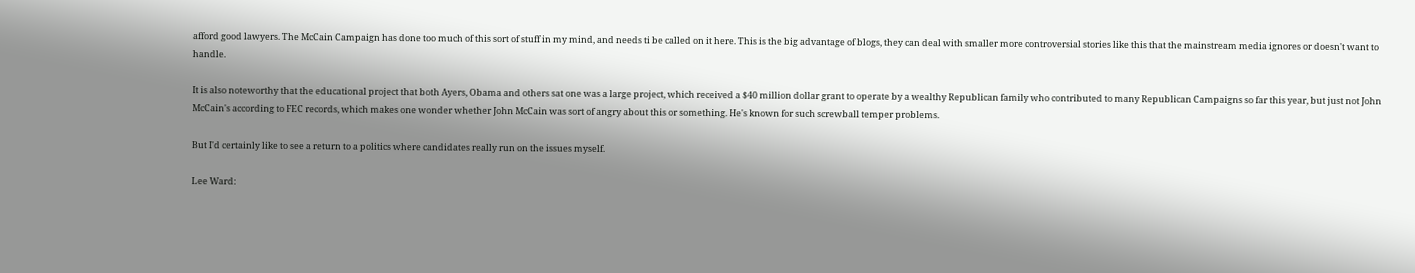afford good lawyers. The McCain Campaign has done too much of this sort of stuff in my mind, and needs ti be called on it here. This is the big advantage of blogs, they can deal with smaller more controversial stories like this that the mainstream media ignores or doesn't want to handle.

It is also noteworthy that the educational project that both Ayers, Obama and others sat one was a large project, which received a $40 million dollar grant to operate by a wealthy Republican family who contributed to many Republican Campaigns so far this year, but just not John McCain's according to FEC records, which makes one wonder whether John McCain was sort of angry about this or something. He's known for such screwball temper problems.

But I'd certainly like to see a return to a politics where candidates really run on the issues myself.

Lee Ward: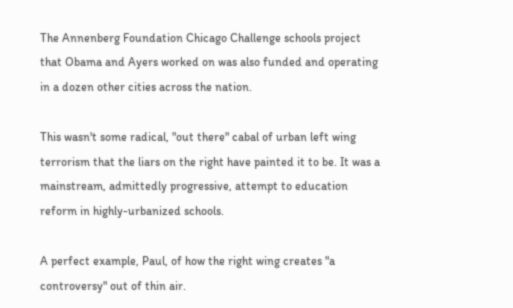The Annenberg Foundation Chicago Challenge schools project that Obama and Ayers worked on was also funded and operating in a dozen other cities across the nation.

This wasn't some radical, "out there" cabal of urban left wing terrorism that the liars on the right have painted it to be. It was a mainstream, admittedly progressive, attempt to education reform in highly-urbanized schools.

A perfect example, Paul, of how the right wing creates "a controversy" out of thin air.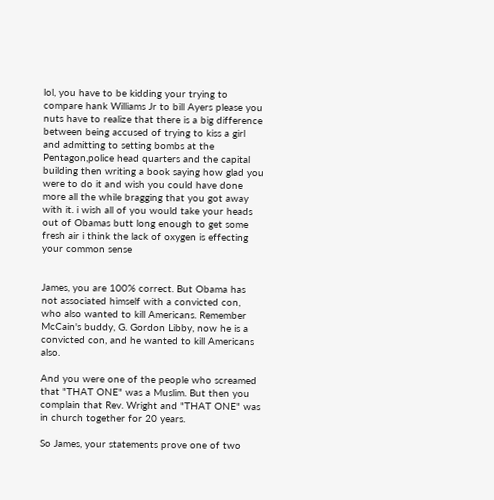lol, you have to be kidding your trying to compare hank Williams Jr to bill Ayers please you nuts have to realize that there is a big difference between being accused of trying to kiss a girl and admitting to setting bombs at the Pentagon,police head quarters and the capital building then writing a book saying how glad you were to do it and wish you could have done more all the while bragging that you got away with it. i wish all of you would take your heads out of Obamas butt long enough to get some fresh air i think the lack of oxygen is effecting your common sense


James, you are 100% correct. But Obama has not associated himself with a convicted con, who also wanted to kill Americans. Remember McCain's buddy, G. Gordon Libby, now he is a convicted con, and he wanted to kill Americans also.

And you were one of the people who screamed that "THAT ONE" was a Muslim. But then you complain that Rev. Wright and "THAT ONE" was in church together for 20 years.

So James, your statements prove one of two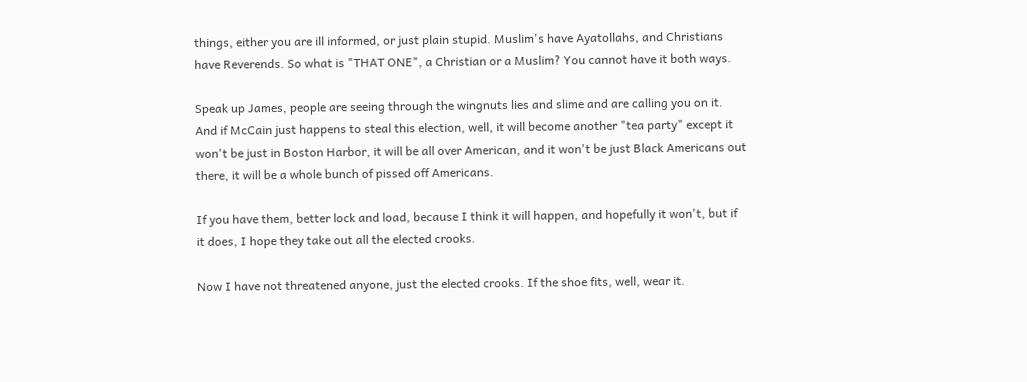things, either you are ill informed, or just plain stupid. Muslim's have Ayatollahs, and Christians have Reverends. So what is "THAT ONE", a Christian or a Muslim? You cannot have it both ways.

Speak up James, people are seeing through the wingnuts lies and slime and are calling you on it. And if McCain just happens to steal this election, well, it will become another "tea party" except it won't be just in Boston Harbor, it will be all over American, and it won't be just Black Americans out there, it will be a whole bunch of pissed off Americans.

If you have them, better lock and load, because I think it will happen, and hopefully it won't, but if it does, I hope they take out all the elected crooks.

Now I have not threatened anyone, just the elected crooks. If the shoe fits, well, wear it.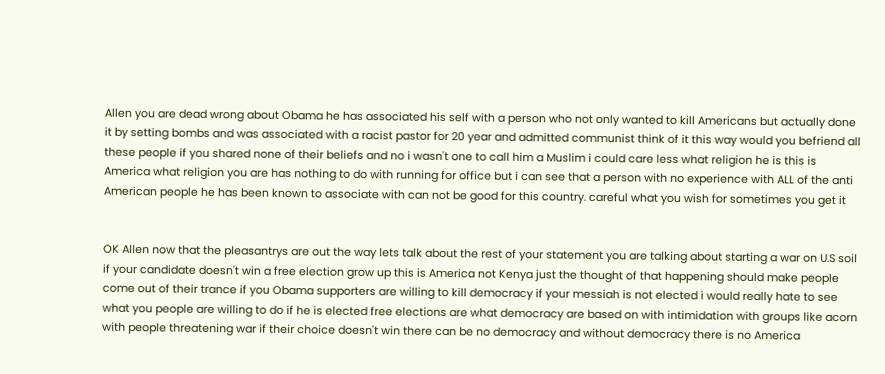Allen you are dead wrong about Obama he has associated his self with a person who not only wanted to kill Americans but actually done it by setting bombs and was associated with a racist pastor for 20 year and admitted communist think of it this way would you befriend all these people if you shared none of their beliefs and no i wasn't one to call him a Muslim i could care less what religion he is this is America what religion you are has nothing to do with running for office but i can see that a person with no experience with ALL of the anti American people he has been known to associate with can not be good for this country. careful what you wish for sometimes you get it


OK Allen now that the pleasantrys are out the way lets talk about the rest of your statement you are talking about starting a war on U.S soil if your candidate doesn't win a free election grow up this is America not Kenya just the thought of that happening should make people come out of their trance if you Obama supporters are willing to kill democracy if your messiah is not elected i would really hate to see what you people are willing to do if he is elected free elections are what democracy are based on with intimidation with groups like acorn with people threatening war if their choice doesn't win there can be no democracy and without democracy there is no America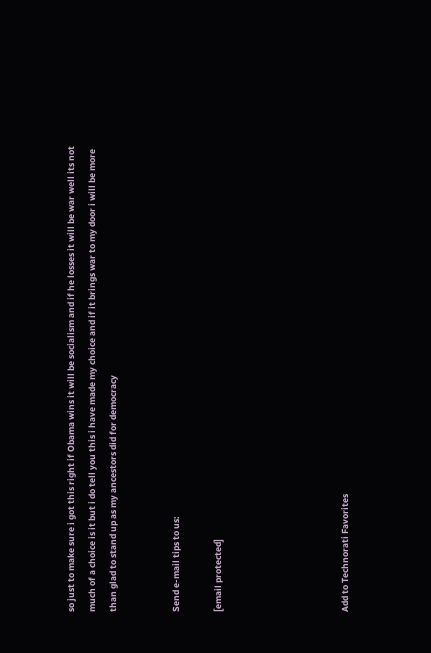so just to make sure i got this right if Obama wins it will be socialism and if he losses it will be war well its not much of a choice is it but i do tell you this i have made my choice and if it brings war to my door i will be more than glad to stand up as my ancestors did for democracy


Send e-mail tips to us:

[email protected]





Add to Technorati Favorites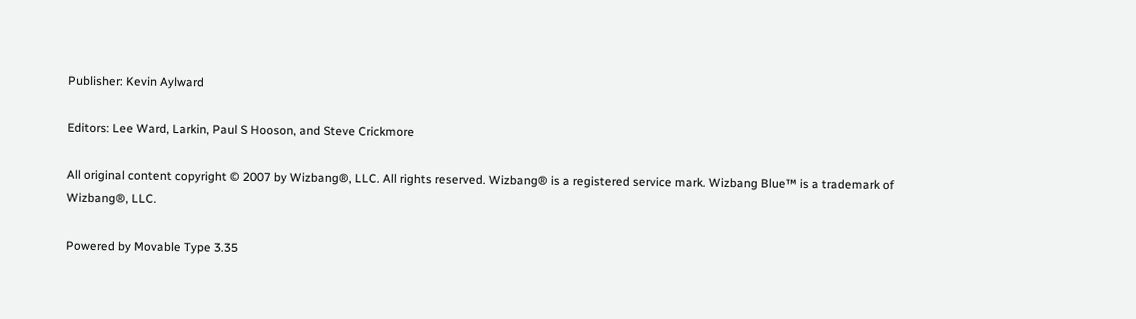Publisher: Kevin Aylward

Editors: Lee Ward, Larkin, Paul S Hooson, and Steve Crickmore

All original content copyright © 2007 by Wizbang®, LLC. All rights reserved. Wizbang® is a registered service mark. Wizbang Blue™ is a trademark of Wizbang®, LLC.

Powered by Movable Type 3.35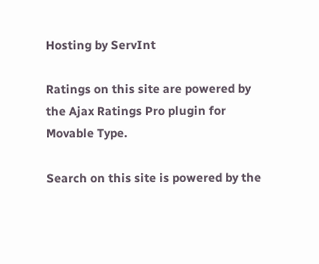Hosting by ServInt

Ratings on this site are powered by the Ajax Ratings Pro plugin for Movable Type.

Search on this site is powered by the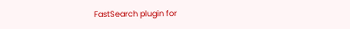FastSearch plugin for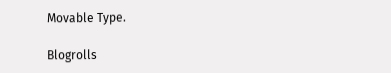Movable Type.

Blogrolls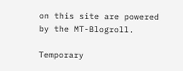on this site are powered by the MT-Blogroll.

Temporary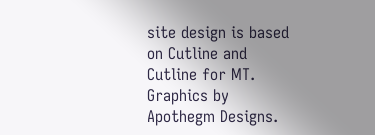site design is based on Cutline and Cutline for MT. Graphics by Apothegm Designs.